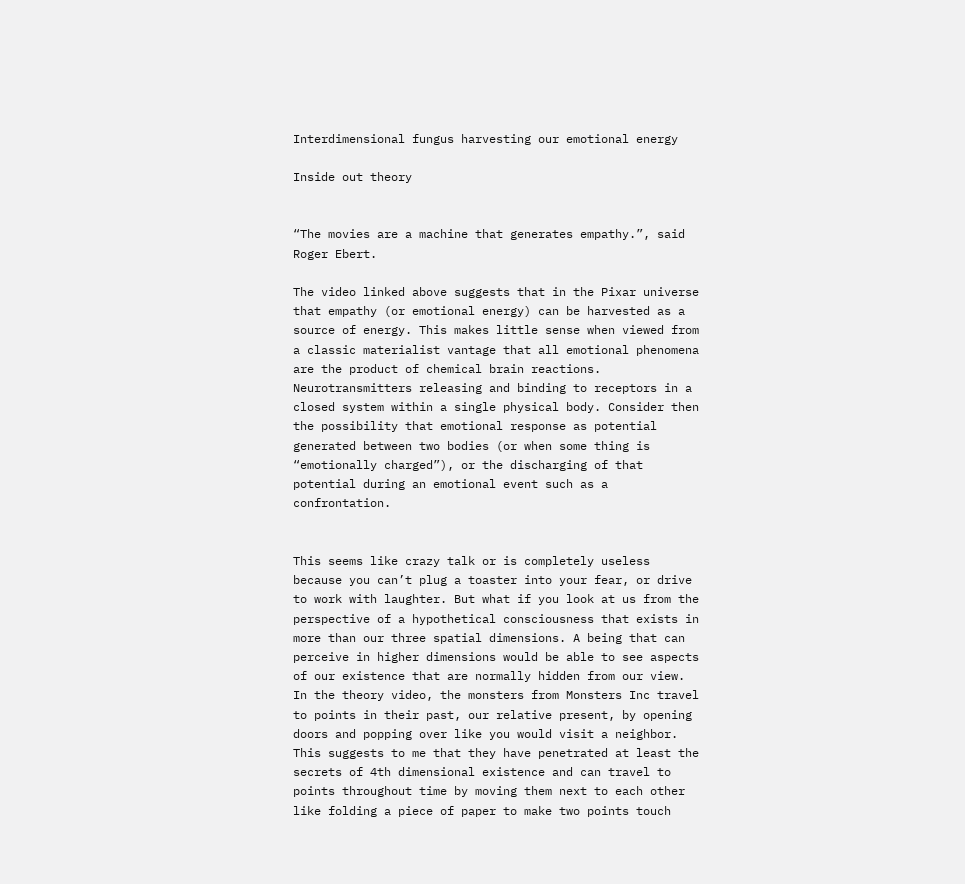Interdimensional fungus harvesting our emotional energy

Inside out theory


“The movies are a machine that generates empathy.”, said Roger Ebert.

The video linked above suggests that in the Pixar universe that empathy (or emotional energy) can be harvested as a source of energy. This makes little sense when viewed from a classic materialist vantage that all emotional phenomena are the product of chemical brain reactions. Neurotransmitters releasing and binding to receptors in a closed system within a single physical body. Consider then the possibility that emotional response as potential generated between two bodies (or when some thing is “emotionally charged”), or the discharging of that potential during an emotional event such as a confrontation.


This seems like crazy talk or is completely useless because you can’t plug a toaster into your fear, or drive to work with laughter. But what if you look at us from the perspective of a hypothetical consciousness that exists in more than our three spatial dimensions. A being that can perceive in higher dimensions would be able to see aspects of our existence that are normally hidden from our view.  In the theory video, the monsters from Monsters Inc travel to points in their past, our relative present, by opening doors and popping over like you would visit a neighbor. This suggests to me that they have penetrated at least the secrets of 4th dimensional existence and can travel to points throughout time by moving them next to each other like folding a piece of paper to make two points touch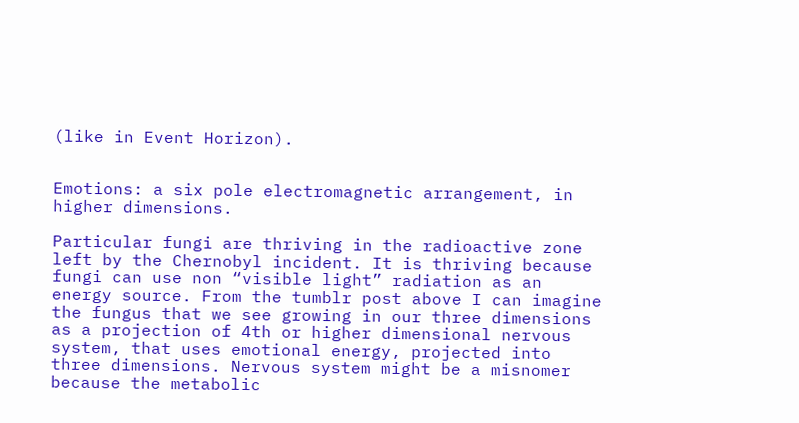(like in Event Horizon).


Emotions: a six pole electromagnetic arrangement, in higher dimensions.

Particular fungi are thriving in the radioactive zone left by the Chernobyl incident. It is thriving because fungi can use non “visible light” radiation as an energy source. From the tumblr post above I can imagine the fungus that we see growing in our three dimensions as a projection of 4th or higher dimensional nervous system, that uses emotional energy, projected into three dimensions. Nervous system might be a misnomer because the metabolic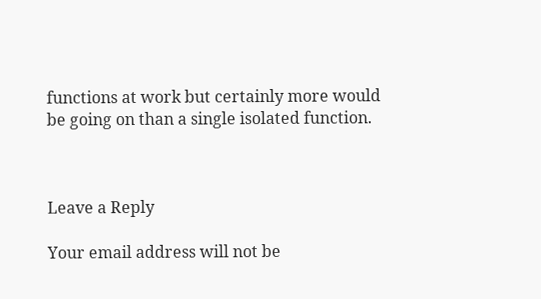functions at work but certainly more would be going on than a single isolated function.



Leave a Reply

Your email address will not be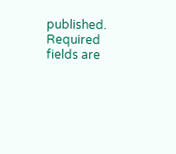published. Required fields are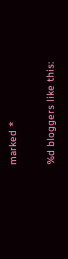marked *

%d bloggers like this: